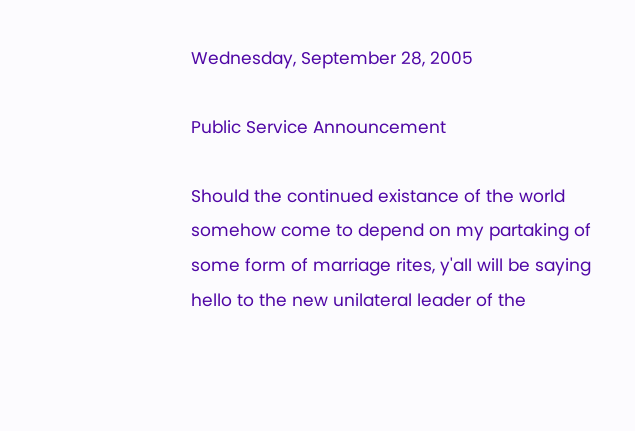Wednesday, September 28, 2005

Public Service Announcement

Should the continued existance of the world somehow come to depend on my partaking of some form of marriage rites, y'all will be saying hello to the new unilateral leader of the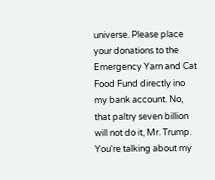universe. Please place your donations to the Emergency Yarn and Cat Food Fund directly ino my bank account. No, that paltry seven billion will not do it, Mr. Trump. You're talking about my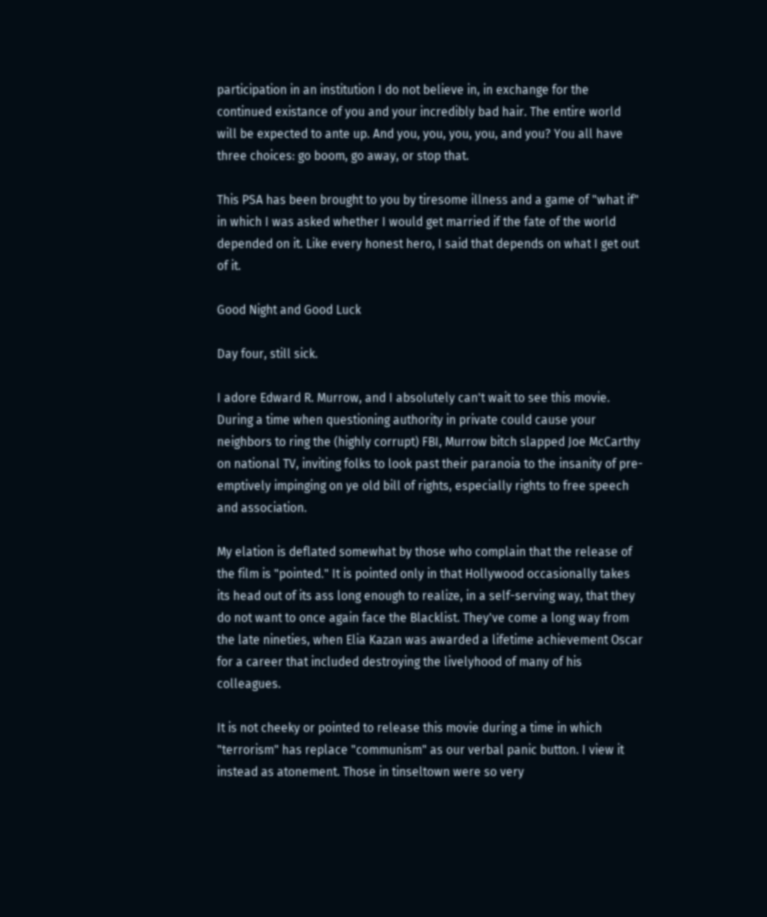participation in an institution I do not believe in, in exchange for the continued existance of you and your incredibly bad hair. The entire world will be expected to ante up. And you, you, you, you, and you? You all have three choices: go boom, go away, or stop that.

This PSA has been brought to you by tiresome illness and a game of "what if" in which I was asked whether I would get married if the fate of the world depended on it. Like every honest hero, I said that depends on what I get out of it.

Good Night and Good Luck

Day four, still sick.

I adore Edward R. Murrow, and I absolutely can't wait to see this movie. During a time when questioning authority in private could cause your neighbors to ring the (highly corrupt) FBI, Murrow bitch slapped Joe McCarthy on national TV, inviting folks to look past their paranoia to the insanity of pre-emptively impinging on ye old bill of rights, especially rights to free speech and association.

My elation is deflated somewhat by those who complain that the release of the film is "pointed." It is pointed only in that Hollywood occasionally takes its head out of its ass long enough to realize, in a self-serving way, that they do not want to once again face the Blacklist. They've come a long way from the late nineties, when Elia Kazan was awarded a lifetime achievement Oscar for a career that included destroying the livelyhood of many of his colleagues.

It is not cheeky or pointed to release this movie during a time in which "terrorism" has replace "communism" as our verbal panic button. I view it instead as atonement. Those in tinseltown were so very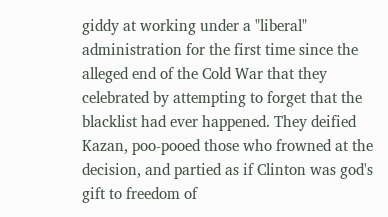giddy at working under a "liberal" administration for the first time since the alleged end of the Cold War that they celebrated by attempting to forget that the blacklist had ever happened. They deified Kazan, poo-pooed those who frowned at the decision, and partied as if Clinton was god's gift to freedom of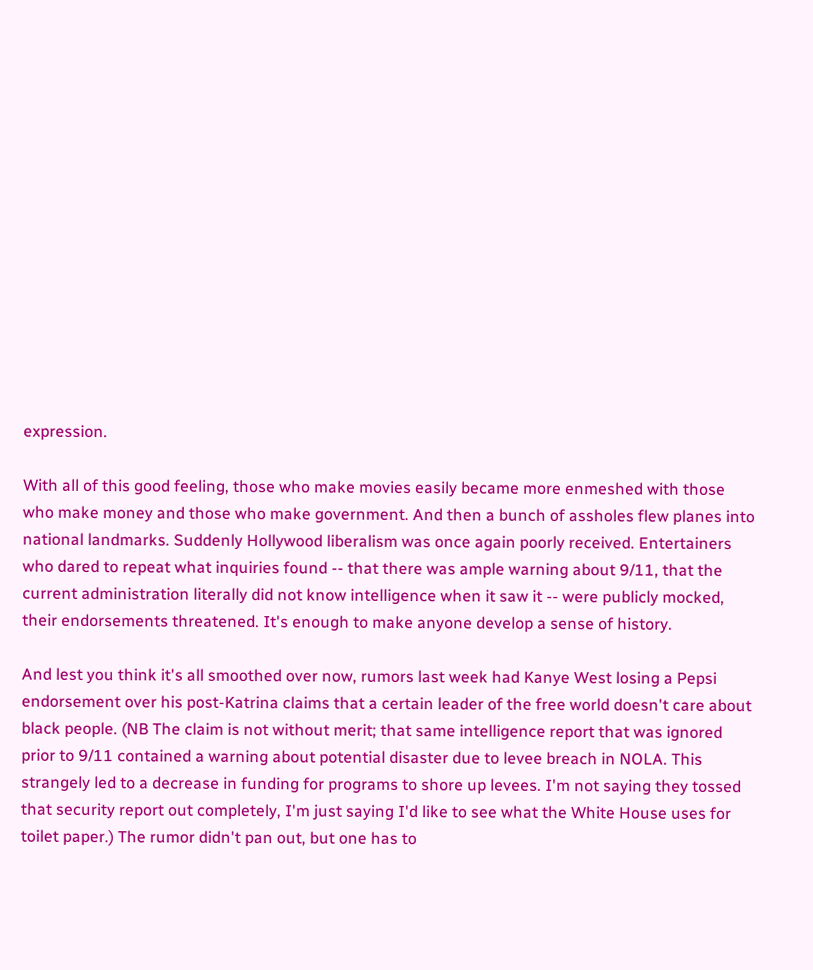expression.

With all of this good feeling, those who make movies easily became more enmeshed with those who make money and those who make government. And then a bunch of assholes flew planes into national landmarks. Suddenly Hollywood liberalism was once again poorly received. Entertainers who dared to repeat what inquiries found -- that there was ample warning about 9/11, that the current administration literally did not know intelligence when it saw it -- were publicly mocked, their endorsements threatened. It's enough to make anyone develop a sense of history.

And lest you think it's all smoothed over now, rumors last week had Kanye West losing a Pepsi endorsement over his post-Katrina claims that a certain leader of the free world doesn't care about black people. (NB The claim is not without merit; that same intelligence report that was ignored prior to 9/11 contained a warning about potential disaster due to levee breach in NOLA. This strangely led to a decrease in funding for programs to shore up levees. I'm not saying they tossed that security report out completely, I'm just saying I'd like to see what the White House uses for toilet paper.) The rumor didn't pan out, but one has to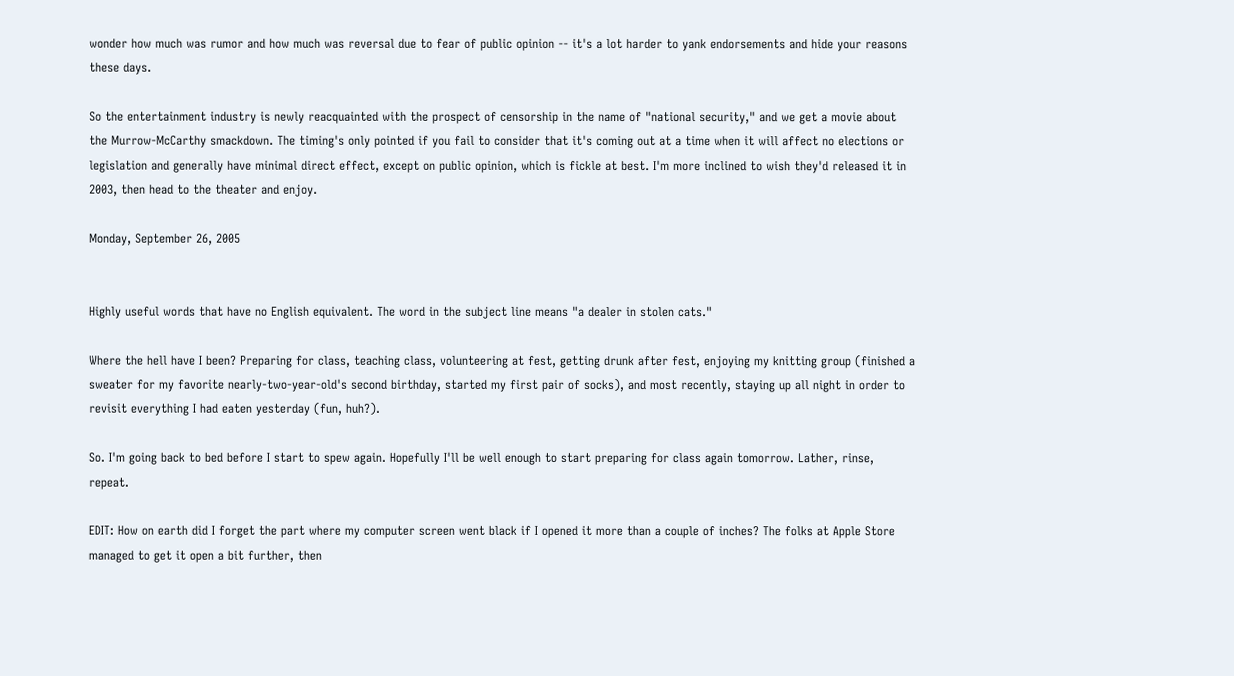wonder how much was rumor and how much was reversal due to fear of public opinion -- it's a lot harder to yank endorsements and hide your reasons these days.

So the entertainment industry is newly reacquainted with the prospect of censorship in the name of "national security," and we get a movie about the Murrow-McCarthy smackdown. The timing's only pointed if you fail to consider that it's coming out at a time when it will affect no elections or legislation and generally have minimal direct effect, except on public opinion, which is fickle at best. I'm more inclined to wish they'd released it in 2003, then head to the theater and enjoy.

Monday, September 26, 2005


Highly useful words that have no English equivalent. The word in the subject line means "a dealer in stolen cats."

Where the hell have I been? Preparing for class, teaching class, volunteering at fest, getting drunk after fest, enjoying my knitting group (finished a sweater for my favorite nearly-two-year-old's second birthday, started my first pair of socks), and most recently, staying up all night in order to revisit everything I had eaten yesterday (fun, huh?).

So. I'm going back to bed before I start to spew again. Hopefully I'll be well enough to start preparing for class again tomorrow. Lather, rinse, repeat.

EDIT: How on earth did I forget the part where my computer screen went black if I opened it more than a couple of inches? The folks at Apple Store managed to get it open a bit further, then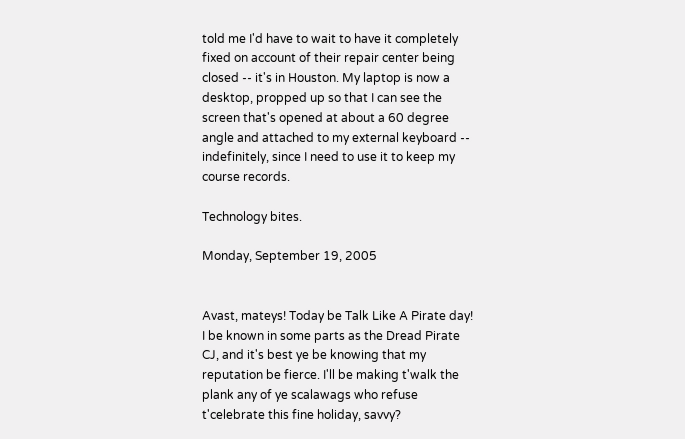told me I'd have to wait to have it completely fixed on account of their repair center being closed -- it's in Houston. My laptop is now a desktop, propped up so that I can see the screen that's opened at about a 60 degree angle and attached to my external keyboard -- indefinitely, since I need to use it to keep my course records.

Technology bites.

Monday, September 19, 2005


Avast, mateys! Today be Talk Like A Pirate day! I be known in some parts as the Dread Pirate CJ, and it's best ye be knowing that my reputation be fierce. I'll be making t'walk the plank any of ye scalawags who refuse t'celebrate this fine holiday, savvy?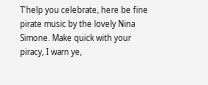T'help you celebrate, here be fine pirate music by the lovely Nina Simone. Make quick with your piracy, I warn ye,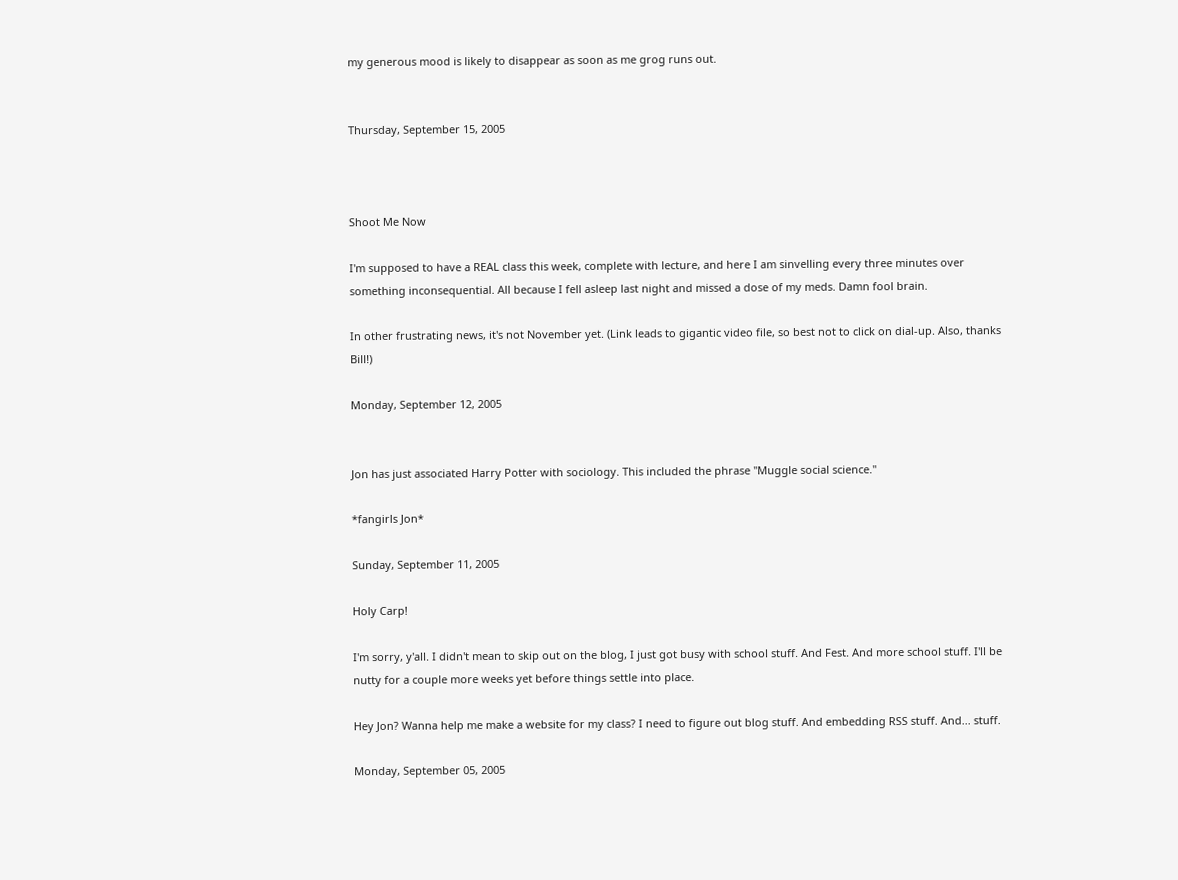my generous mood is likely to disappear as soon as me grog runs out.


Thursday, September 15, 2005



Shoot Me Now

I'm supposed to have a REAL class this week, complete with lecture, and here I am sinvelling every three minutes over something inconsequential. All because I fell asleep last night and missed a dose of my meds. Damn fool brain.

In other frustrating news, it's not November yet. (Link leads to gigantic video file, so best not to click on dial-up. Also, thanks Bill!)

Monday, September 12, 2005


Jon has just associated Harry Potter with sociology. This included the phrase "Muggle social science."

*fangirls Jon*

Sunday, September 11, 2005

Holy Carp!

I'm sorry, y'all. I didn't mean to skip out on the blog, I just got busy with school stuff. And Fest. And more school stuff. I'll be nutty for a couple more weeks yet before things settle into place.

Hey Jon? Wanna help me make a website for my class? I need to figure out blog stuff. And embedding RSS stuff. And... stuff.

Monday, September 05, 2005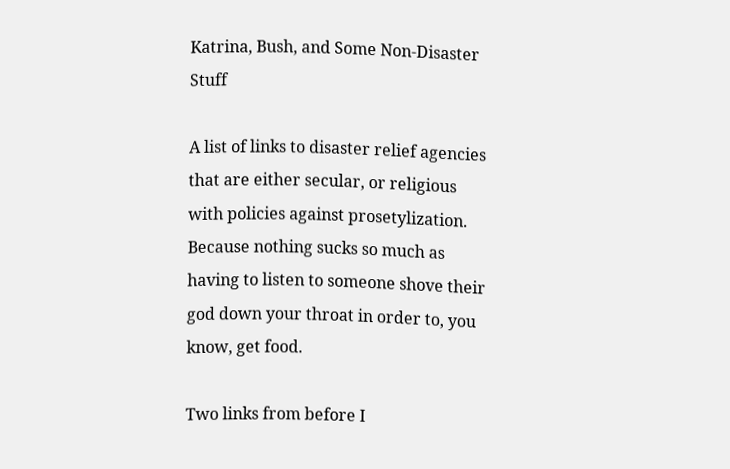Katrina, Bush, and Some Non-Disaster Stuff

A list of links to disaster relief agencies that are either secular, or religious with policies against prosetylization. Because nothing sucks so much as having to listen to someone shove their god down your throat in order to, you know, get food.

Two links from before I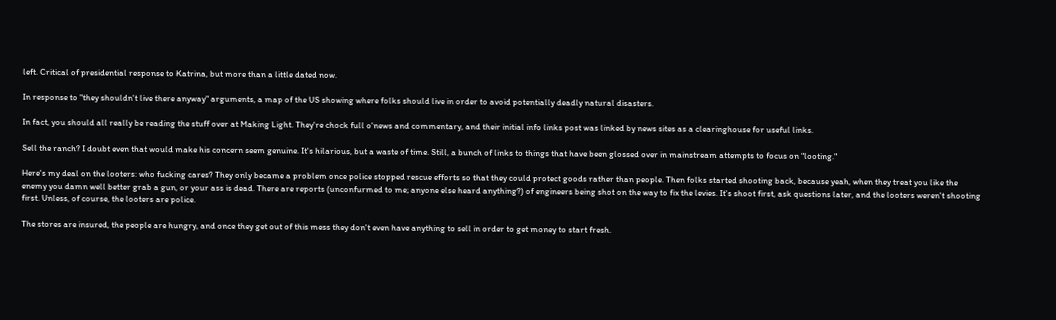left. Critical of presidential response to Katrina, but more than a little dated now.

In response to "they shouldn't live there anyway" arguments, a map of the US showing where folks should live in order to avoid potentially deadly natural disasters.

In fact, you should all really be reading the stuff over at Making Light. They're chock full o'news and commentary, and their initial info links post was linked by news sites as a clearinghouse for useful links.

Sell the ranch? I doubt even that would make his concern seem genuine. It's hilarious, but a waste of time. Still, a bunch of links to things that have been glossed over in mainstream attempts to focus on "looting."

Here's my deal on the looters: who fucking cares? They only became a problem once police stopped rescue efforts so that they could protect goods rather than people. Then folks started shooting back, because yeah, when they treat you like the enemy you damn well better grab a gun, or your ass is dead. There are reports (unconfurmed to me; anyone else heard anything?) of engineers being shot on the way to fix the levies. It's shoot first, ask questions later, and the looters weren't shooting first. Unless, of course, the looters are police.

The stores are insured, the people are hungry, and once they get out of this mess they don't even have anything to sell in order to get money to start fresh.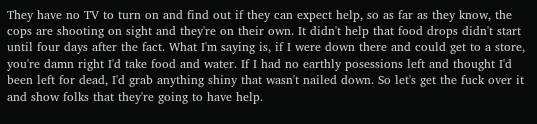They have no TV to turn on and find out if they can expect help, so as far as they know, the cops are shooting on sight and they're on their own. It didn't help that food drops didn't start until four days after the fact. What I'm saying is, if I were down there and could get to a store, you're damn right I'd take food and water. If I had no earthly posessions left and thought I'd been left for dead, I'd grab anything shiny that wasn't nailed down. So let's get the fuck over it and show folks that they're going to have help.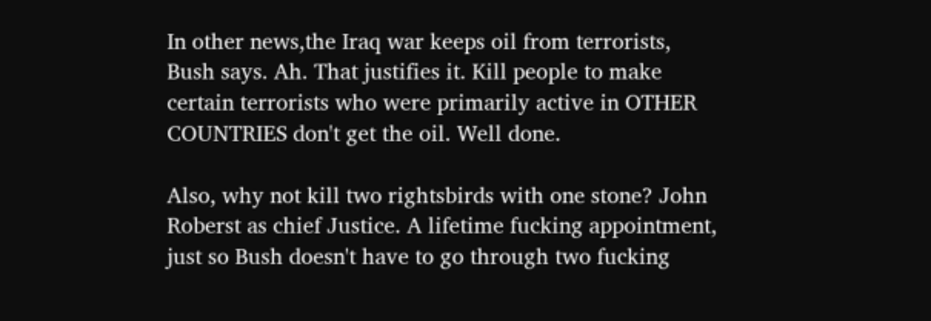In other news,the Iraq war keeps oil from terrorists, Bush says. Ah. That justifies it. Kill people to make certain terrorists who were primarily active in OTHER COUNTRIES don't get the oil. Well done.

Also, why not kill two rightsbirds with one stone? John Roberst as chief Justice. A lifetime fucking appointment, just so Bush doesn't have to go through two fucking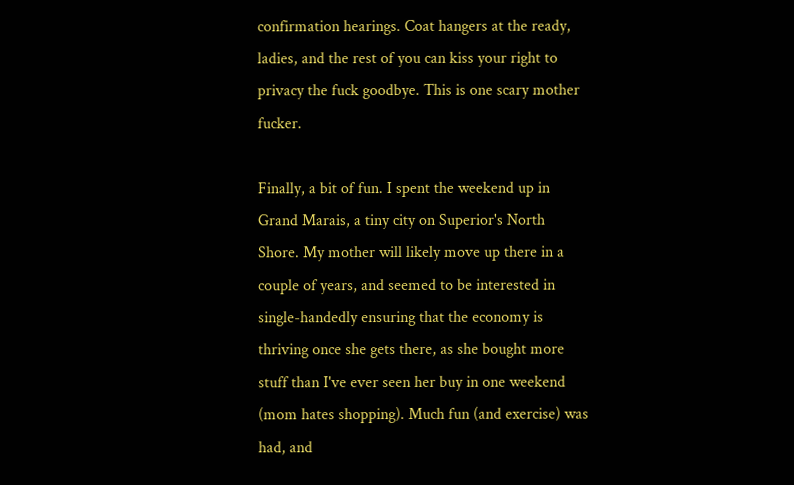confirmation hearings. Coat hangers at the ready, ladies, and the rest of you can kiss your right to privacy the fuck goodbye. This is one scary mother fucker.

Finally, a bit of fun. I spent the weekend up in Grand Marais, a tiny city on Superior's North Shore. My mother will likely move up there in a couple of years, and seemed to be interested in single-handedly ensuring that the economy is thriving once she gets there, as she bought more stuff than I've ever seen her buy in one weekend (mom hates shopping). Much fun (and exercise) was had, and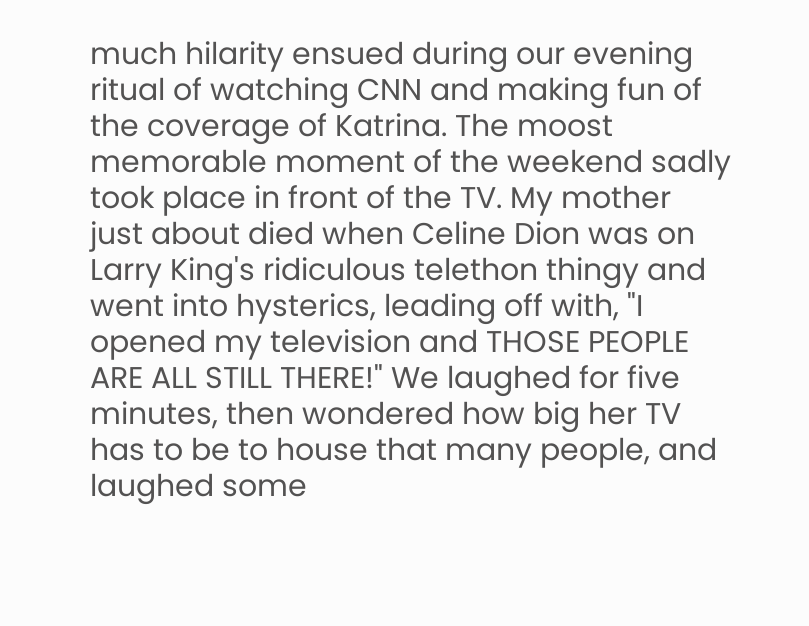much hilarity ensued during our evening ritual of watching CNN and making fun of the coverage of Katrina. The moost memorable moment of the weekend sadly took place in front of the TV. My mother just about died when Celine Dion was on Larry King's ridiculous telethon thingy and went into hysterics, leading off with, "I opened my television and THOSE PEOPLE ARE ALL STILL THERE!" We laughed for five minutes, then wondered how big her TV has to be to house that many people, and laughed some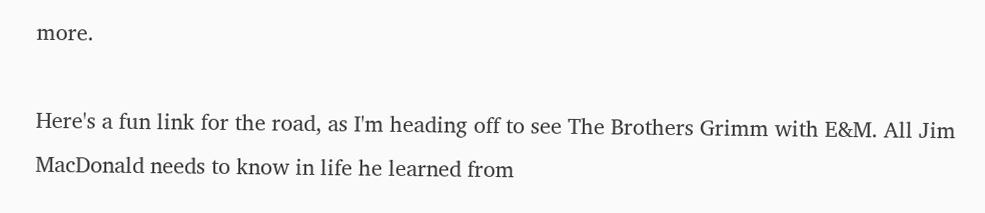more.

Here's a fun link for the road, as I'm heading off to see The Brothers Grimm with E&M. All Jim MacDonald needs to know in life he learned from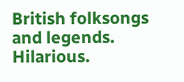British folksongs and legends. Hilarious.